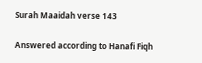Surah Maaidah verse 143

Answered according to Hanafi Fiqh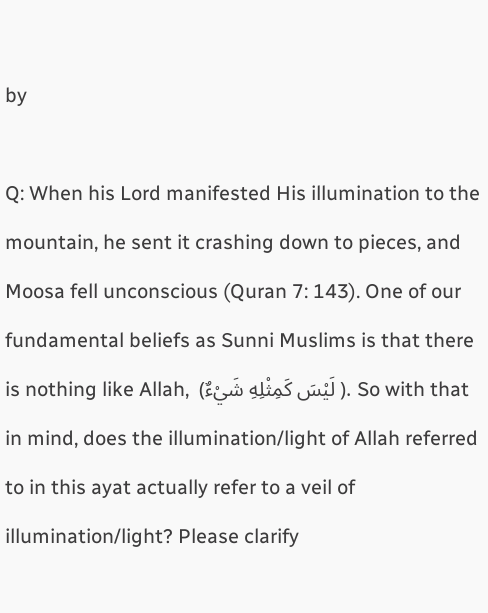by

Q: When his Lord manifested His illumination to the mountain, he sent it crashing down to pieces, and Moosa fell unconscious (Quran 7: 143). One of our fundamental beliefs as Sunni Muslims is that there is nothing like Allah,  (لَيْسَ كَمِثْلِهِ شَيْءٌ ). So with that in mind, does the illumination/light of Allah referred to in this ayat actually refer to a veil of illumination/light? Please clarify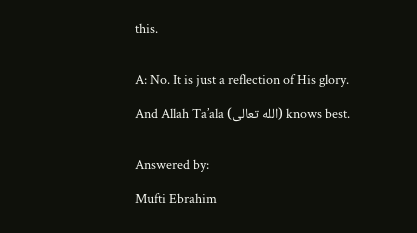this.


A: No. It is just a reflection of His glory.

And Allah Ta’ala (الله تعالى) knows best.


Answered by:

Mufti Ebrahim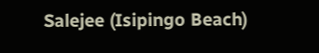Salejee (Isipingo Beach)